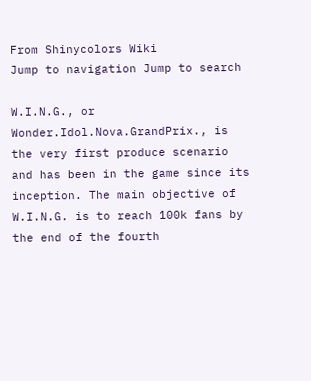From Shinycolors Wiki
Jump to navigation Jump to search

W.I.N.G., or Wonder.Idol.Nova.GrandPrix., is the very first produce scenario and has been in the game since its inception. The main objective of W.I.N.G. is to reach 100k fans by the end of the fourth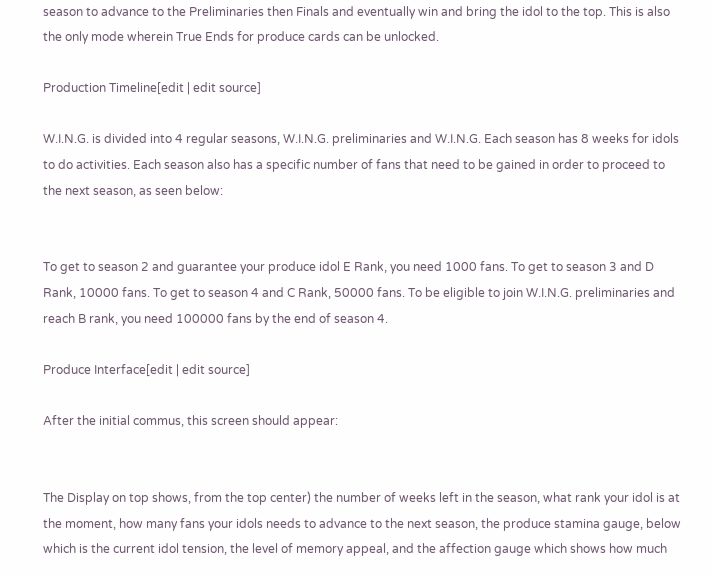season to advance to the Preliminaries then Finals and eventually win and bring the idol to the top. This is also the only mode wherein True Ends for produce cards can be unlocked.

Production Timeline[edit | edit source]

W.I.N.G. is divided into 4 regular seasons, W.I.N.G. preliminaries and W.I.N.G. Each season has 8 weeks for idols to do activities. Each season also has a specific number of fans that need to be gained in order to proceed to the next season, as seen below:


To get to season 2 and guarantee your produce idol E Rank, you need 1000 fans. To get to season 3 and D Rank, 10000 fans. To get to season 4 and C Rank, 50000 fans. To be eligible to join W.I.N.G. preliminaries and reach B rank, you need 100000 fans by the end of season 4.

Produce Interface[edit | edit source]

After the initial commus, this screen should appear:


The Display on top shows, from the top center) the number of weeks left in the season, what rank your idol is at the moment, how many fans your idols needs to advance to the next season, the produce stamina gauge, below which is the current idol tension, the level of memory appeal, and the affection gauge which shows how much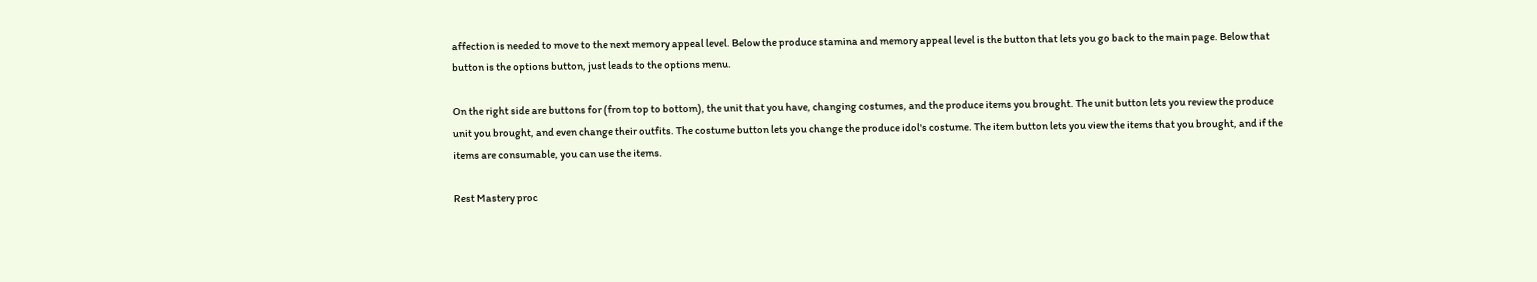affection is needed to move to the next memory appeal level. Below the produce stamina and memory appeal level is the button that lets you go back to the main page. Below that button is the options button, just leads to the options menu.

On the right side are buttons for (from top to bottom), the unit that you have, changing costumes, and the produce items you brought. The unit button lets you review the produce unit you brought, and even change their outfits. The costume button lets you change the produce idol's costume. The item button lets you view the items that you brought, and if the items are consumable, you can use the items.

Rest Mastery proc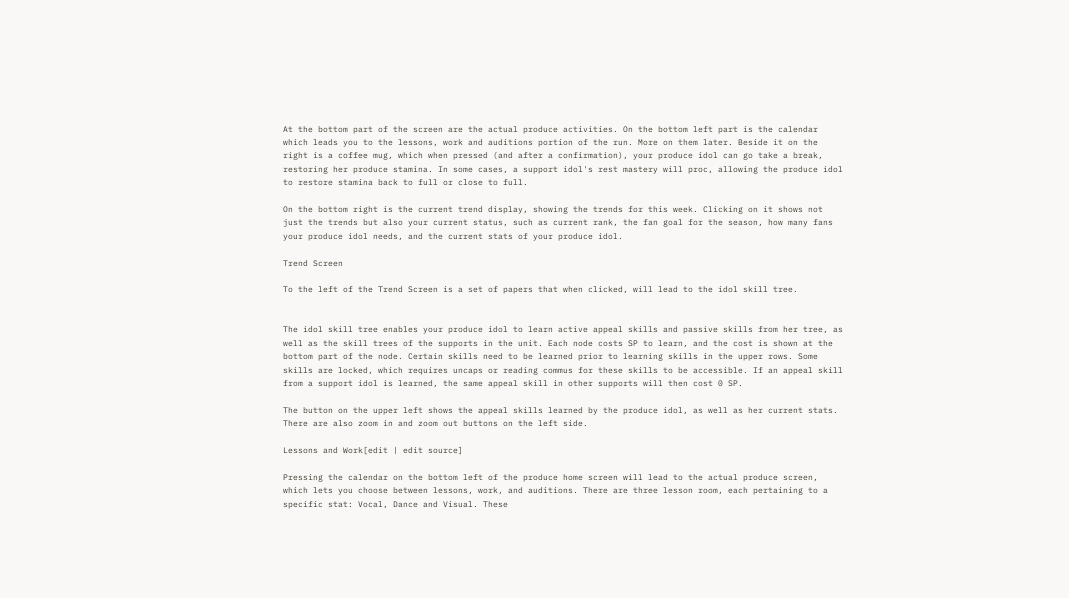At the bottom part of the screen are the actual produce activities. On the bottom left part is the calendar which leads you to the lessons, work and auditions portion of the run. More on them later. Beside it on the right is a coffee mug, which when pressed (and after a confirmation), your produce idol can go take a break, restoring her produce stamina. In some cases, a support idol's rest mastery will proc, allowing the produce idol to restore stamina back to full or close to full.

On the bottom right is the current trend display, showing the trends for this week. Clicking on it shows not just the trends but also your current status, such as current rank, the fan goal for the season, how many fans your produce idol needs, and the current stats of your produce idol.

Trend Screen

To the left of the Trend Screen is a set of papers that when clicked, will lead to the idol skill tree.


The idol skill tree enables your produce idol to learn active appeal skills and passive skills from her tree, as well as the skill trees of the supports in the unit. Each node costs SP to learn, and the cost is shown at the bottom part of the node. Certain skills need to be learned prior to learning skills in the upper rows. Some skills are locked, which requires uncaps or reading commus for these skills to be accessible. If an appeal skill from a support idol is learned, the same appeal skill in other supports will then cost 0 SP.

The button on the upper left shows the appeal skills learned by the produce idol, as well as her current stats. There are also zoom in and zoom out buttons on the left side.

Lessons and Work[edit | edit source]

Pressing the calendar on the bottom left of the produce home screen will lead to the actual produce screen, which lets you choose between lessons, work, and auditions. There are three lesson room, each pertaining to a specific stat: Vocal, Dance and Visual. These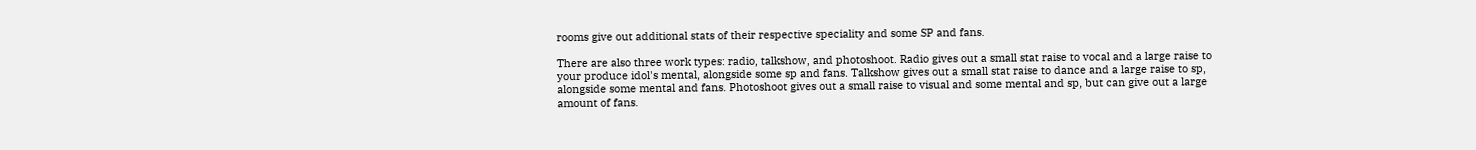rooms give out additional stats of their respective speciality and some SP and fans.

There are also three work types: radio, talkshow, and photoshoot. Radio gives out a small stat raise to vocal and a large raise to your produce idol's mental, alongside some sp and fans. Talkshow gives out a small stat raise to dance and a large raise to sp, alongside some mental and fans. Photoshoot gives out a small raise to visual and some mental and sp, but can give out a large amount of fans.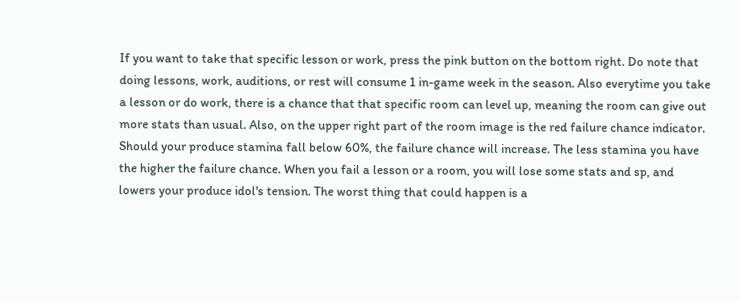If you want to take that specific lesson or work, press the pink button on the bottom right. Do note that doing lessons, work, auditions, or rest will consume 1 in-game week in the season. Also everytime you take a lesson or do work, there is a chance that that specific room can level up, meaning the room can give out more stats than usual. Also, on the upper right part of the room image is the red failure chance indicator. Should your produce stamina fall below 60%, the failure chance will increase. The less stamina you have the higher the failure chance. When you fail a lesson or a room, you will lose some stats and sp, and lowers your produce idol's tension. The worst thing that could happen is a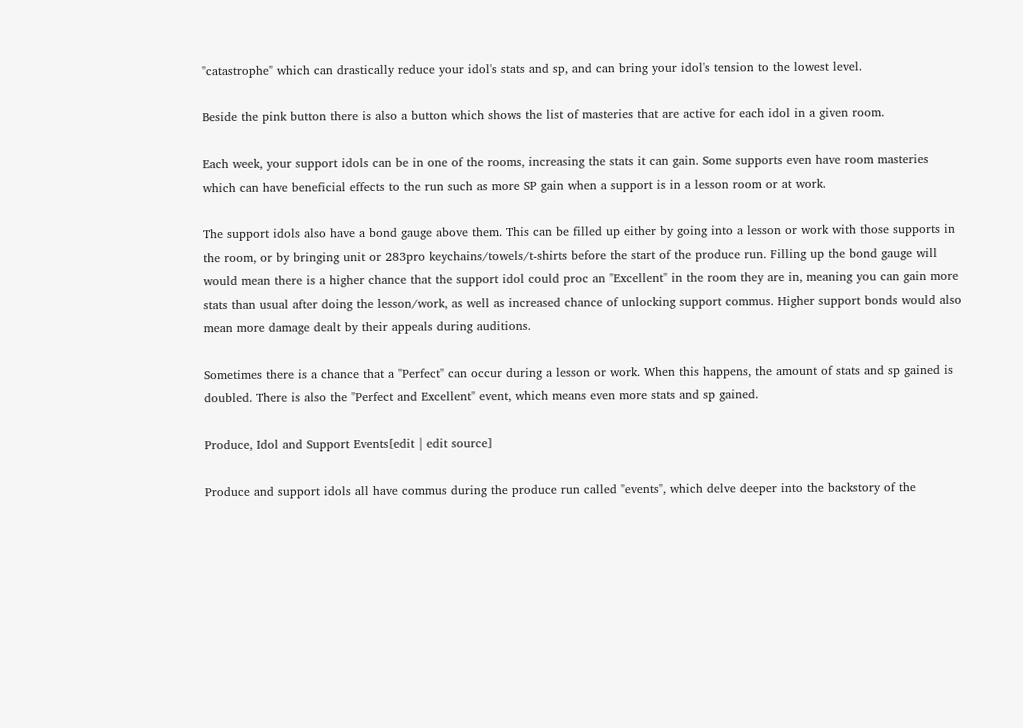"catastrophe" which can drastically reduce your idol's stats and sp, and can bring your idol's tension to the lowest level.

Beside the pink button there is also a button which shows the list of masteries that are active for each idol in a given room.

Each week, your support idols can be in one of the rooms, increasing the stats it can gain. Some supports even have room masteries which can have beneficial effects to the run such as more SP gain when a support is in a lesson room or at work.

The support idols also have a bond gauge above them. This can be filled up either by going into a lesson or work with those supports in the room, or by bringing unit or 283pro keychains/towels/t-shirts before the start of the produce run. Filling up the bond gauge will would mean there is a higher chance that the support idol could proc an "Excellent" in the room they are in, meaning you can gain more stats than usual after doing the lesson/work, as well as increased chance of unlocking support commus. Higher support bonds would also mean more damage dealt by their appeals during auditions.

Sometimes there is a chance that a "Perfect" can occur during a lesson or work. When this happens, the amount of stats and sp gained is doubled. There is also the "Perfect and Excellent" event, which means even more stats and sp gained.

Produce, Idol and Support Events[edit | edit source]

Produce and support idols all have commus during the produce run called "events", which delve deeper into the backstory of the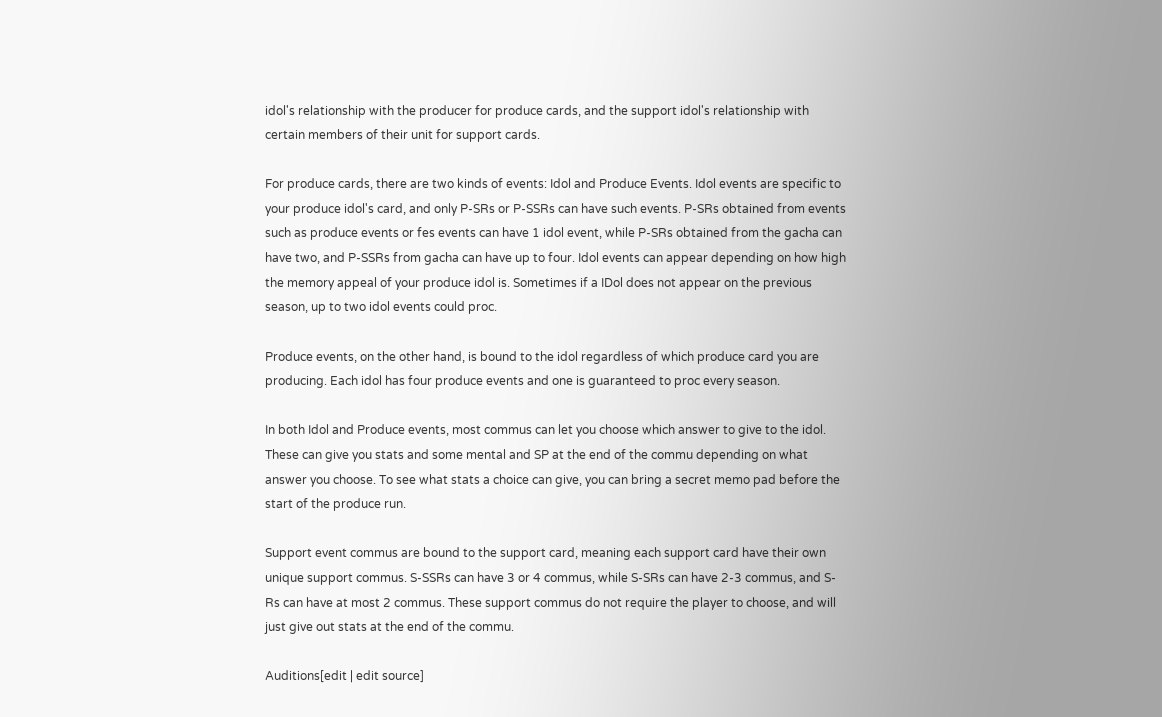idol's relationship with the producer for produce cards, and the support idol's relationship with certain members of their unit for support cards.

For produce cards, there are two kinds of events: Idol and Produce Events. Idol events are specific to your produce idol's card, and only P-SRs or P-SSRs can have such events. P-SRs obtained from events such as produce events or fes events can have 1 idol event, while P-SRs obtained from the gacha can have two, and P-SSRs from gacha can have up to four. Idol events can appear depending on how high the memory appeal of your produce idol is. Sometimes if a IDol does not appear on the previous season, up to two idol events could proc.

Produce events, on the other hand, is bound to the idol regardless of which produce card you are producing. Each idol has four produce events and one is guaranteed to proc every season.

In both Idol and Produce events, most commus can let you choose which answer to give to the idol. These can give you stats and some mental and SP at the end of the commu depending on what answer you choose. To see what stats a choice can give, you can bring a secret memo pad before the start of the produce run.

Support event commus are bound to the support card, meaning each support card have their own unique support commus. S-SSRs can have 3 or 4 commus, while S-SRs can have 2-3 commus, and S-Rs can have at most 2 commus. These support commus do not require the player to choose, and will just give out stats at the end of the commu.

Auditions[edit | edit source]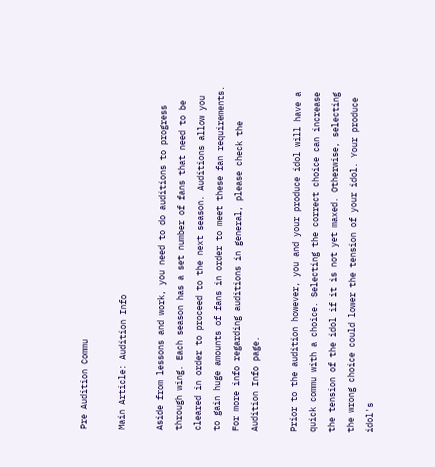Pre Audition Commu

Main Article: Audition Info

Aside from lessons and work, you need to do auditions to progress through wing. Each season has a set number of fans that need to be cleared in order to proceed to the next season. Auditions allow you to gain huge amounts of fans in order to meet these fan requirements. For more info regarding auditions in general, please check the Audition Info page.

Prior to the audition however, you and your produce idol will have a quick commu with a choice. Selecting the correct choice can increase the tension of the idol if it is not yet maxed. Otherwise, selecting the wrong choice could lower the tension of your idol. Your produce idol's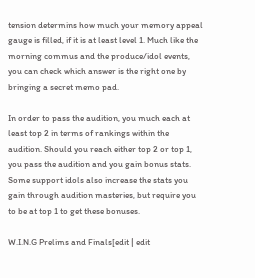tension determins how much your memory appeal gauge is filled, if it is at least level 1. Much like the morning commus and the produce/idol events, you can check which answer is the right one by bringing a secret memo pad.

In order to pass the audition, you much each at least top 2 in terms of rankings within the audition. Should you reach either top 2 or top 1, you pass the audition and you gain bonus stats. Some support idols also increase the stats you gain through audition masteries, but require you to be at top 1 to get these bonuses.

W.I.N.G Prelims and Finals[edit | edit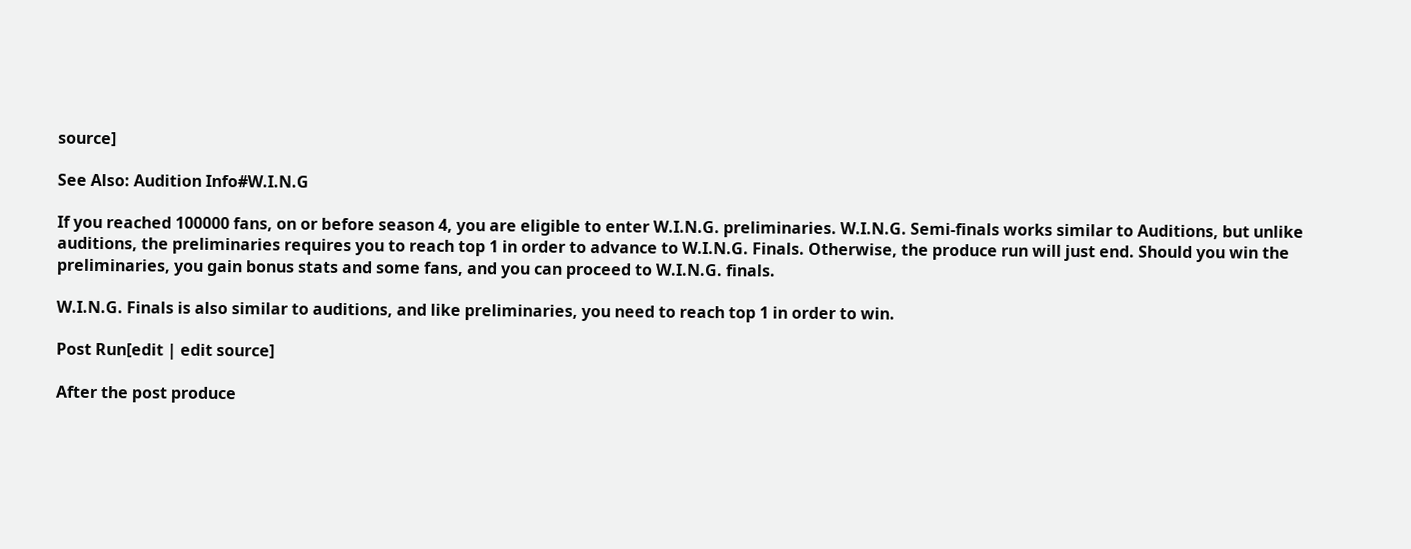source]

See Also: Audition Info#W.I.N.G

If you reached 100000 fans, on or before season 4, you are eligible to enter W.I.N.G. preliminaries. W.I.N.G. Semi-finals works similar to Auditions, but unlike auditions, the preliminaries requires you to reach top 1 in order to advance to W.I.N.G. Finals. Otherwise, the produce run will just end. Should you win the preliminaries, you gain bonus stats and some fans, and you can proceed to W.I.N.G. finals.

W.I.N.G. Finals is also similar to auditions, and like preliminaries, you need to reach top 1 in order to win.

Post Run[edit | edit source]

After the post produce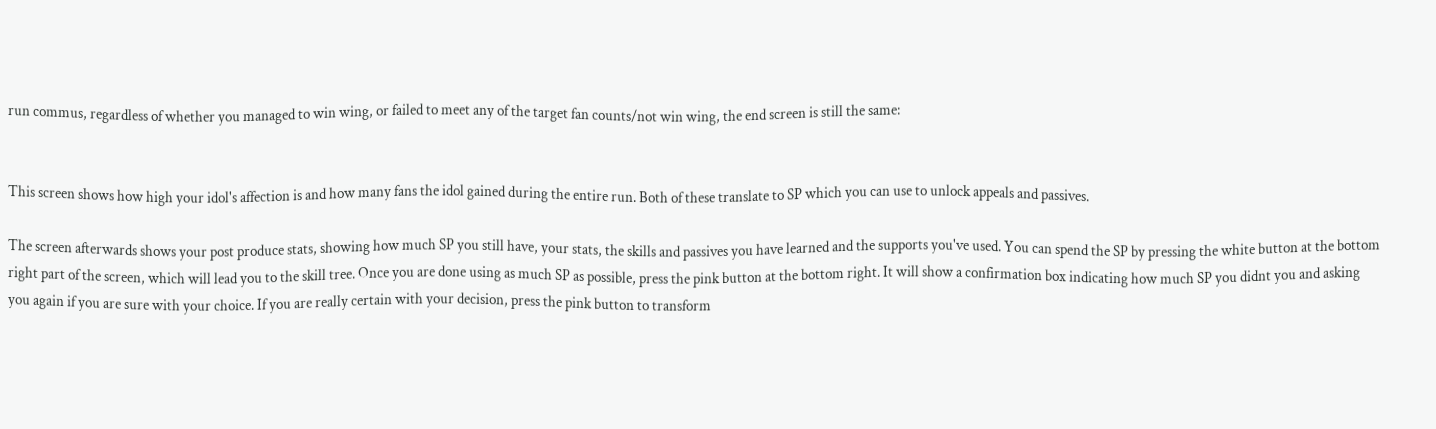run commus, regardless of whether you managed to win wing, or failed to meet any of the target fan counts/not win wing, the end screen is still the same:


This screen shows how high your idol's affection is and how many fans the idol gained during the entire run. Both of these translate to SP which you can use to unlock appeals and passives.

The screen afterwards shows your post produce stats, showing how much SP you still have, your stats, the skills and passives you have learned and the supports you've used. You can spend the SP by pressing the white button at the bottom right part of the screen, which will lead you to the skill tree. Once you are done using as much SP as possible, press the pink button at the bottom right. It will show a confirmation box indicating how much SP you didnt you and asking you again if you are sure with your choice. If you are really certain with your decision, press the pink button to transform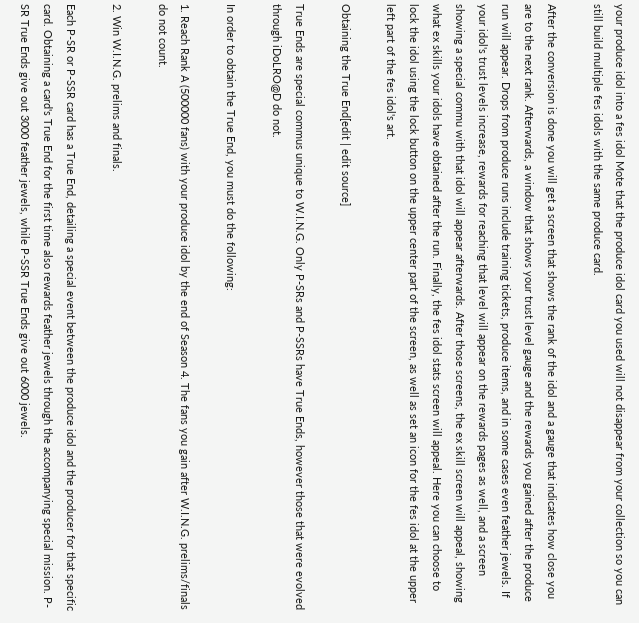your produce idol into a fes idol Mote that the produce idol card you used will not disappear from your collection so you can still build multiple fes idols with the same produce card.

After the conversion is done you will get a screen that shows the rank of the idol and a gauge that indicates how close you are to the next rank. Afterwards, a window that shows your trust level gauge and the rewards you gained after the produce run will appear. Drops from produce runs include training tickets, produce items, and in some cases even feather jewels. If your idol's trust levels increase, rewards for reaching that level will appear on the rewards pages as well, and a screen showing a special commu with that idol will appear afterwards. After those screens, the ex skill screen will appeal, showing what ex skills your idols have obtained after the run. Finally, the fes idol stats screen will appeal. Here you can choose to lock the idol using the lock button on the upper center part of the screen, as well as set an icon for the fes idol at the upper left part of the fes idol's art.

Obtaining the True End[edit | edit source]

True Ends are special commus unique to W.I.N.G. Only P-SRs and P-SSRs have True Ends, however those that were evolved through iDoLRO@D do not.

In order to obtain the True End, you must do the following:

1. Reach Rank A (500000 fans) with your produce idol by the end of Season 4. The fans you gain after W.I.N.G. prelims/finals do not count.

2. Win W.I.N.G. prelims and finals.

Each P-SR or P-SSR card has a True End, detailing a special event between the produce idol and the producer for that specific card. Obtaining a card's True End for the first time also rewards feather jewels through the accompanying special mission. P-SR True Ends give out 3000 feather jewels, while P-SSR True Ends give out 6000 jewels.